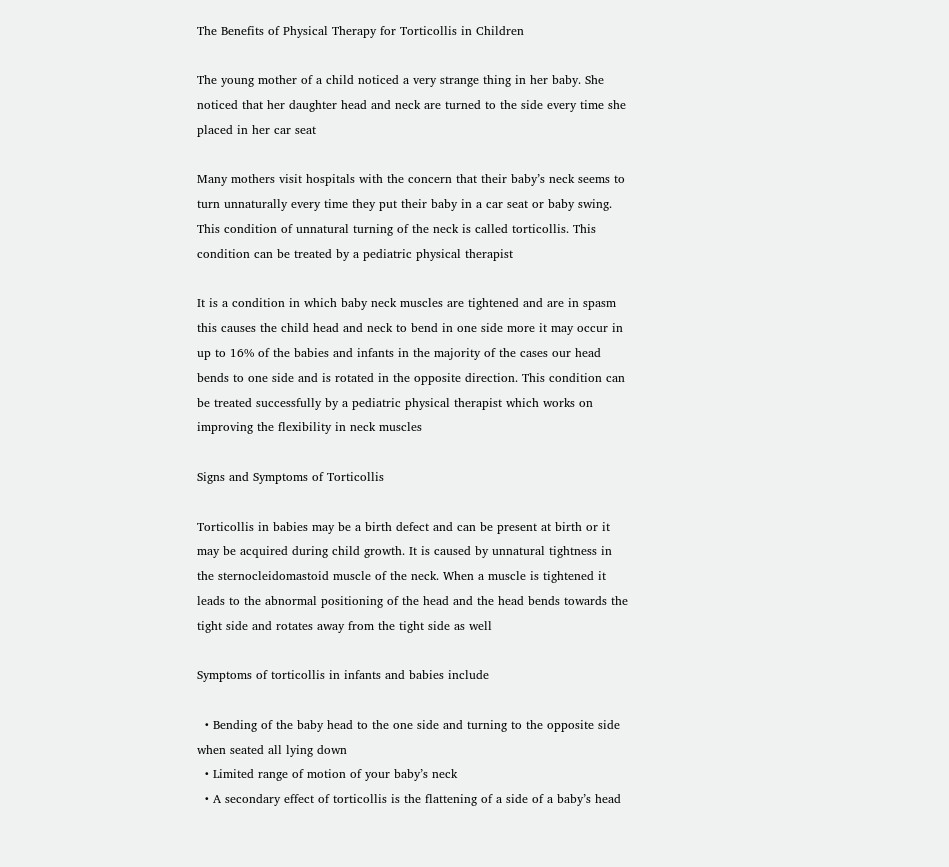The Benefits of Physical Therapy for Torticollis in Children

The young mother of a child noticed a very strange thing in her baby. She noticed that her daughter head and neck are turned to the side every time she placed in her car seat

Many mothers visit hospitals with the concern that their baby’s neck seems to turn unnaturally every time they put their baby in a car seat or baby swing. This condition of unnatural turning of the neck is called torticollis. This condition can be treated by a pediatric physical therapist

It is a condition in which baby neck muscles are tightened and are in spasm this causes the child head and neck to bend in one side more it may occur in up to 16% of the babies and infants in the majority of the cases our head bends to one side and is rotated in the opposite direction. This condition can be treated successfully by a pediatric physical therapist which works on improving the flexibility in neck muscles

Signs and Symptoms of Torticollis

Torticollis in babies may be a birth defect and can be present at birth or it may be acquired during child growth. It is caused by unnatural tightness in the sternocleidomastoid muscle of the neck. When a muscle is tightened it leads to the abnormal positioning of the head and the head bends towards the tight side and rotates away from the tight side as well

Symptoms of torticollis in infants and babies include

  • Bending of the baby head to the one side and turning to the opposite side when seated all lying down
  • Limited range of motion of your baby’s neck
  • A secondary effect of torticollis is the flattening of a side of a baby’s head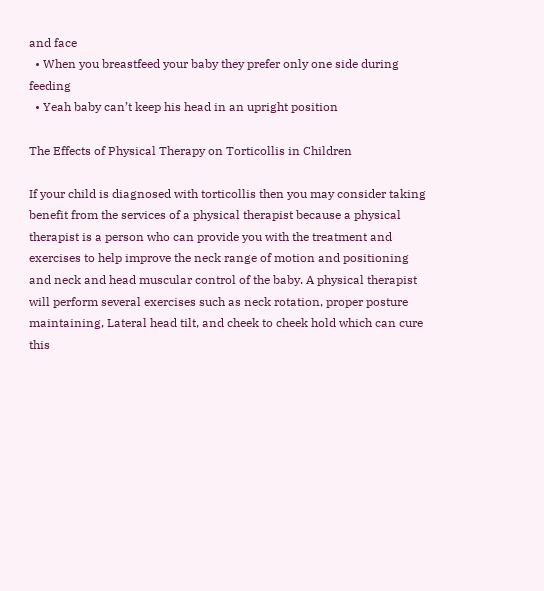and face
  • When you breastfeed your baby they prefer only one side during feeding
  • Yeah baby can’t keep his head in an upright position

The Effects of Physical Therapy on Torticollis in Children

If your child is diagnosed with torticollis then you may consider taking benefit from the services of a physical therapist because a physical therapist is a person who can provide you with the treatment and exercises to help improve the neck range of motion and positioning and neck and head muscular control of the baby. A physical therapist will perform several exercises such as neck rotation, proper posture maintaining, Lateral head tilt, and cheek to cheek hold which can cure this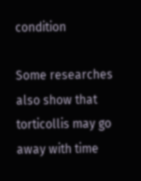condition

Some researches also show that torticollis may go away with time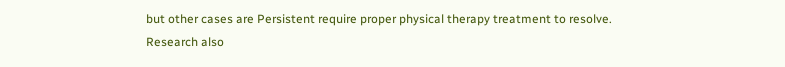but other cases are Persistent require proper physical therapy treatment to resolve. Research also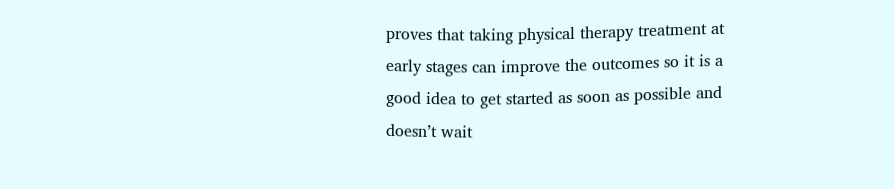proves that taking physical therapy treatment at early stages can improve the outcomes so it is a good idea to get started as soon as possible and doesn’t wait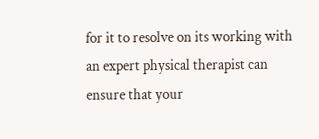for it to resolve on its working with an expert physical therapist can ensure that your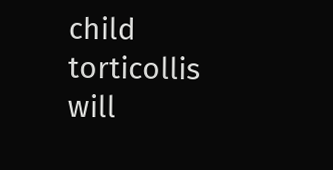child torticollis will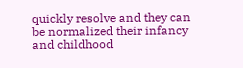quickly resolve and they can be normalized their infancy and childhood